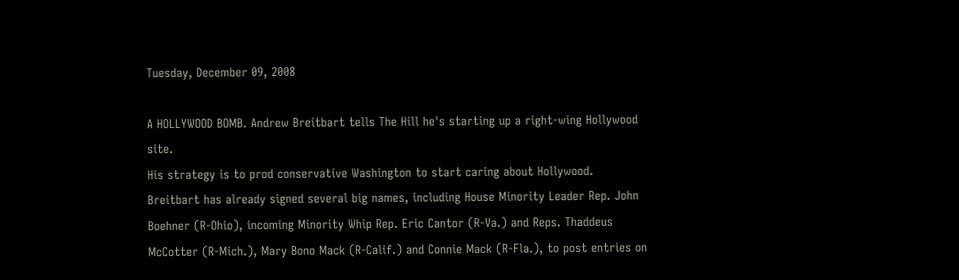Tuesday, December 09, 2008

A HOLLYWOOD BOMB. Andrew Breitbart tells The Hill he's starting up a right-wing Hollywood site.
His strategy is to prod conservative Washington to start caring about Hollywood. Breitbart has already signed several big names, including House Minority Leader Rep. John Boehner (R-Ohio), incoming Minority Whip Rep. Eric Cantor (R-Va.) and Reps. Thaddeus McCotter (R-Mich.), Mary Bono Mack (R-Calif.) and Connie Mack (R-Fla.), to post entries on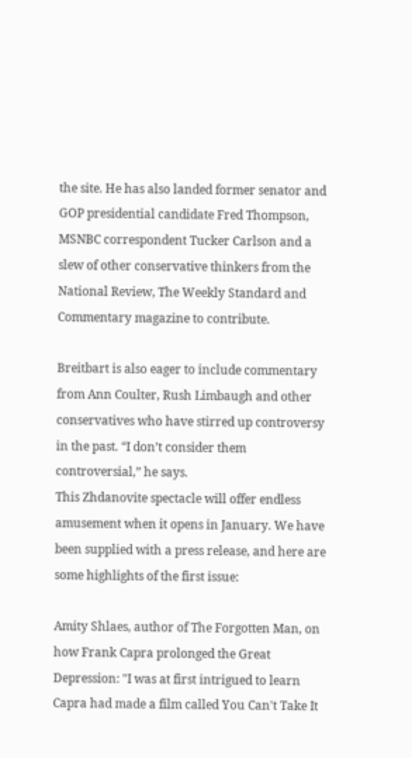the site. He has also landed former senator and GOP presidential candidate Fred Thompson, MSNBC correspondent Tucker Carlson and a slew of other conservative thinkers from the National Review, The Weekly Standard and Commentary magazine to contribute.

Breitbart is also eager to include commentary from Ann Coulter, Rush Limbaugh and other conservatives who have stirred up controversy in the past. “I don’t consider them controversial,” he says.
This Zhdanovite spectacle will offer endless amusement when it opens in January. We have been supplied with a press release, and here are some highlights of the first issue:

Amity Shlaes, author of The Forgotten Man, on how Frank Capra prolonged the Great Depression: "I was at first intrigued to learn Capra had made a film called You Can't Take It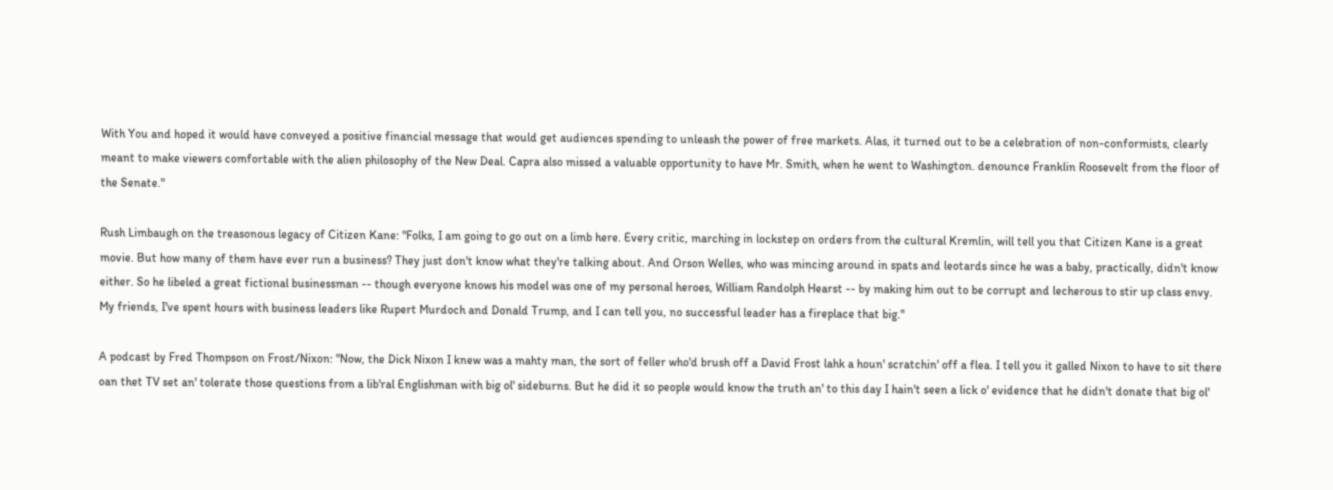With You and hoped it would have conveyed a positive financial message that would get audiences spending to unleash the power of free markets. Alas, it turned out to be a celebration of non-conformists, clearly meant to make viewers comfortable with the alien philosophy of the New Deal. Capra also missed a valuable opportunity to have Mr. Smith, when he went to Washington. denounce Franklin Roosevelt from the floor of the Senate."

Rush Limbaugh on the treasonous legacy of Citizen Kane: "Folks, I am going to go out on a limb here. Every critic, marching in lockstep on orders from the cultural Kremlin, will tell you that Citizen Kane is a great movie. But how many of them have ever run a business? They just don't know what they're talking about. And Orson Welles, who was mincing around in spats and leotards since he was a baby, practically, didn't know either. So he libeled a great fictional businessman -- though everyone knows his model was one of my personal heroes, William Randolph Hearst -- by making him out to be corrupt and lecherous to stir up class envy. My friends, I've spent hours with business leaders like Rupert Murdoch and Donald Trump, and I can tell you, no successful leader has a fireplace that big."

A podcast by Fred Thompson on Frost/Nixon: "Now, the Dick Nixon I knew was a mahty man, the sort of feller who'd brush off a David Frost lahk a houn' scratchin' off a flea. I tell you it galled Nixon to have to sit there oan thet TV set an' tolerate those questions from a lib'ral Englishman with big ol' sideburns. But he did it so people would know the truth an' to this day I hain't seen a lick o' evidence that he didn't donate that big ol'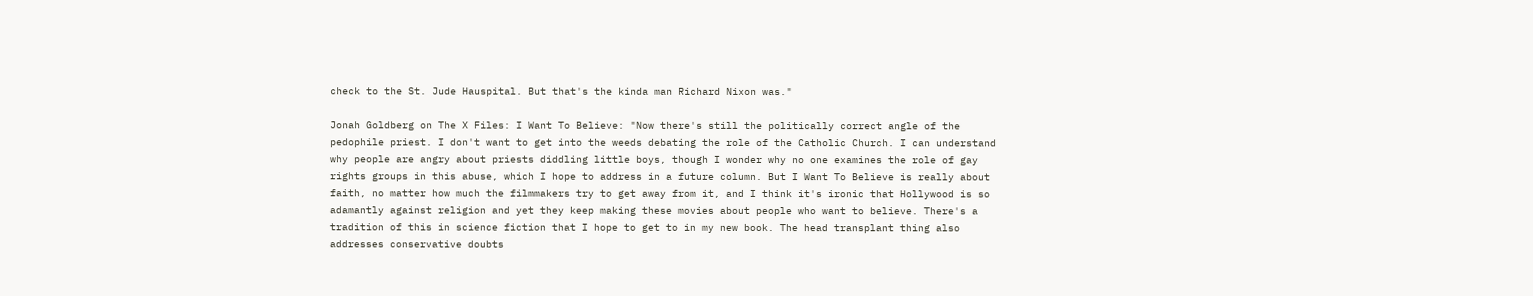check to the St. Jude Hauspital. But that's the kinda man Richard Nixon was."

Jonah Goldberg on The X Files: I Want To Believe: "Now there's still the politically correct angle of the pedophile priest. I don't want to get into the weeds debating the role of the Catholic Church. I can understand why people are angry about priests diddling little boys, though I wonder why no one examines the role of gay rights groups in this abuse, which I hope to address in a future column. But I Want To Believe is really about faith, no matter how much the filmmakers try to get away from it, and I think it's ironic that Hollywood is so adamantly against religion and yet they keep making these movies about people who want to believe. There's a tradition of this in science fiction that I hope to get to in my new book. The head transplant thing also addresses conservative doubts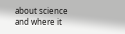about science and where it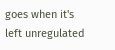goes when it's left unregulated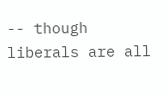-- though liberals are all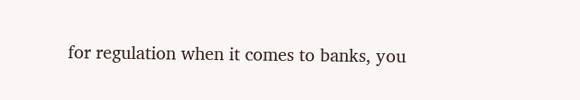for regulation when it comes to banks, you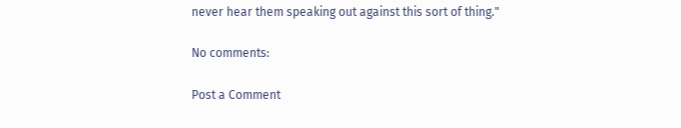never hear them speaking out against this sort of thing."

No comments:

Post a Comment